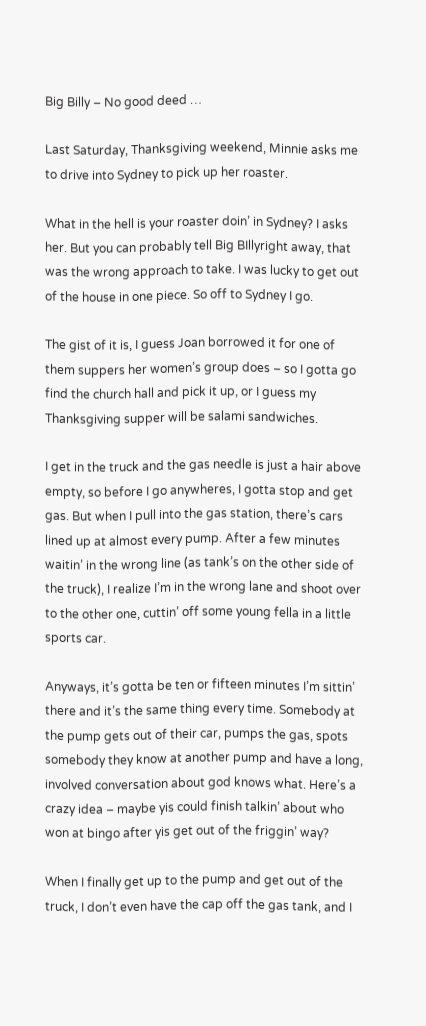Big Billy – No good deed …

Last Saturday, Thanksgiving weekend, Minnie asks me to drive into Sydney to pick up her roaster.

What in the hell is your roaster doin’ in Sydney? I asks her. But you can probably tell Big BIllyright away, that was the wrong approach to take. I was lucky to get out of the house in one piece. So off to Sydney I go.

The gist of it is, I guess Joan borrowed it for one of them suppers her women’s group does – so I gotta go find the church hall and pick it up, or I guess my Thanksgiving supper will be salami sandwiches.

I get in the truck and the gas needle is just a hair above empty, so before I go anywheres, I gotta stop and get gas. But when I pull into the gas station, there’s cars lined up at almost every pump. After a few minutes waitin’ in the wrong line (as tank’s on the other side of the truck), I realize I’m in the wrong lane and shoot over to the other one, cuttin’ off some young fella in a little sports car.

Anyways, it’s gotta be ten or fifteen minutes I’m sittin’ there and it’s the same thing every time. Somebody at the pump gets out of their car, pumps the gas, spots somebody they know at another pump and have a long, involved conversation about god knows what. Here’s a crazy idea – maybe yis could finish talkin’ about who won at bingo after yis get out of the friggin’ way?

When I finally get up to the pump and get out of the truck, I don’t even have the cap off the gas tank, and I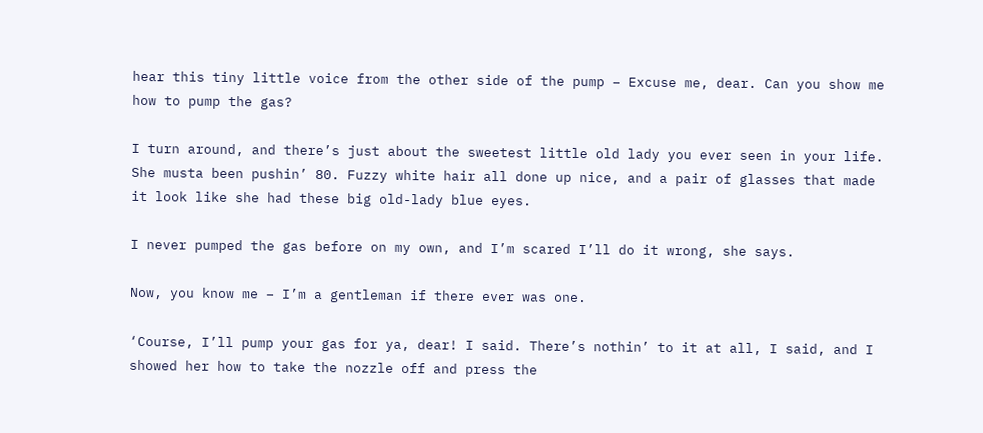hear this tiny little voice from the other side of the pump – Excuse me, dear. Can you show me how to pump the gas?

I turn around, and there’s just about the sweetest little old lady you ever seen in your life. She musta been pushin’ 80. Fuzzy white hair all done up nice, and a pair of glasses that made it look like she had these big old-lady blue eyes.

I never pumped the gas before on my own, and I’m scared I’ll do it wrong, she says.

Now, you know me – I’m a gentleman if there ever was one.

‘Course, I’ll pump your gas for ya, dear! I said. There’s nothin’ to it at all, I said, and I showed her how to take the nozzle off and press the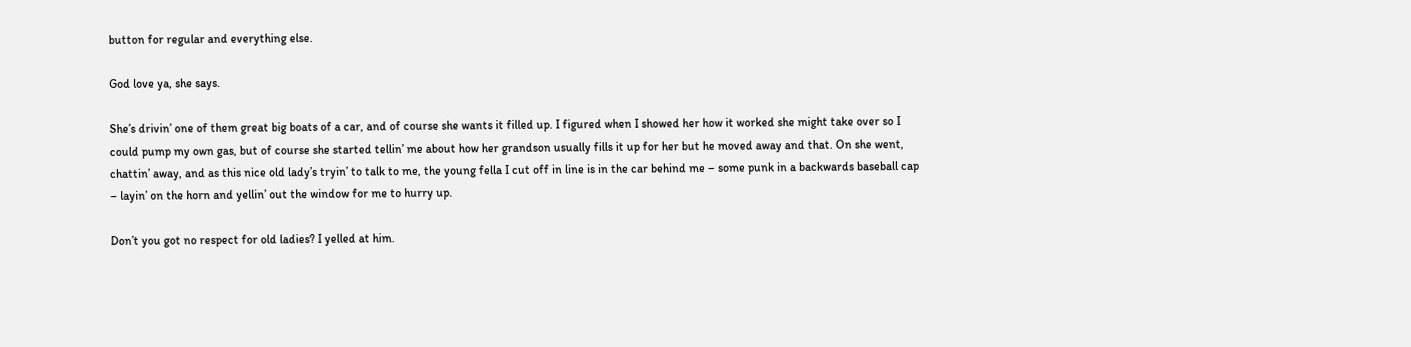button for regular and everything else.

God love ya, she says.

She’s drivin’ one of them great big boats of a car, and of course she wants it filled up. I figured when I showed her how it worked she might take over so I could pump my own gas, but of course she started tellin’ me about how her grandson usually fills it up for her but he moved away and that. On she went, chattin’ away, and as this nice old lady’s tryin’ to talk to me, the young fella I cut off in line is in the car behind me – some punk in a backwards baseball cap – layin’ on the horn and yellin’ out the window for me to hurry up.

Don’t you got no respect for old ladies? I yelled at him.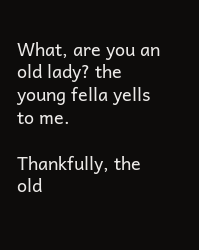What, are you an old lady? the young fella yells to me.

Thankfully, the old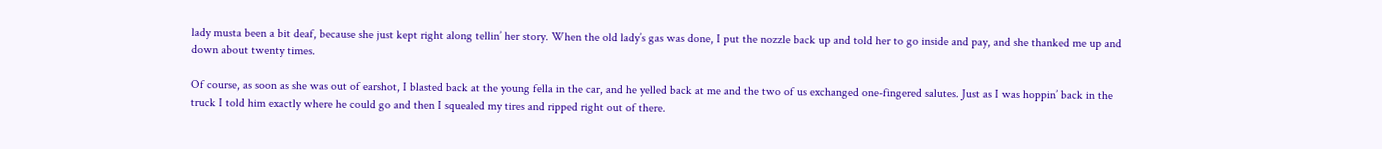lady musta been a bit deaf, because she just kept right along tellin’ her story. When the old lady’s gas was done, I put the nozzle back up and told her to go inside and pay, and she thanked me up and down about twenty times.

Of course, as soon as she was out of earshot, I blasted back at the young fella in the car, and he yelled back at me and the two of us exchanged one-fingered salutes. Just as I was hoppin’ back in the truck I told him exactly where he could go and then I squealed my tires and ripped right out of there.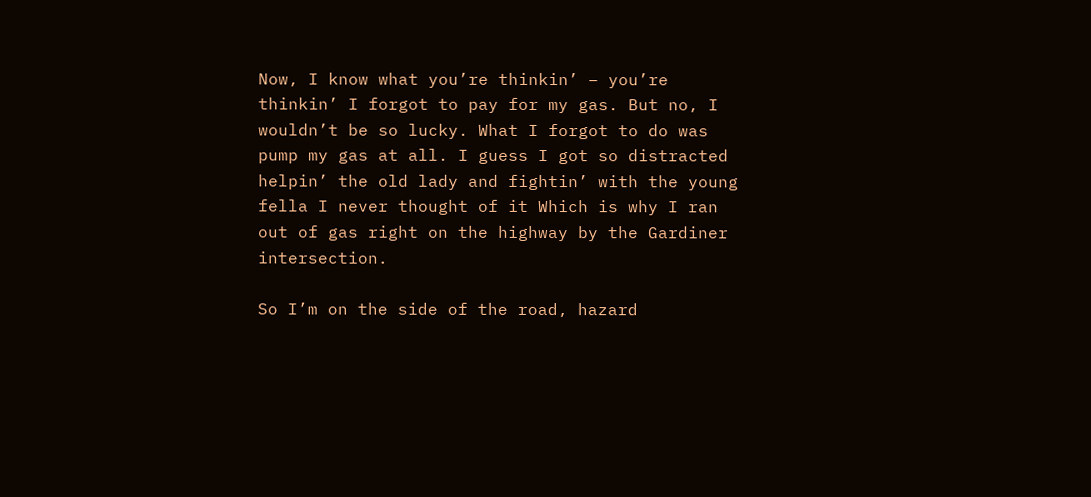Now, I know what you’re thinkin’ – you’re thinkin’ I forgot to pay for my gas. But no, I wouldn’t be so lucky. What I forgot to do was pump my gas at all. I guess I got so distracted helpin’ the old lady and fightin’ with the young fella I never thought of it Which is why I ran out of gas right on the highway by the Gardiner intersection.

So I’m on the side of the road, hazard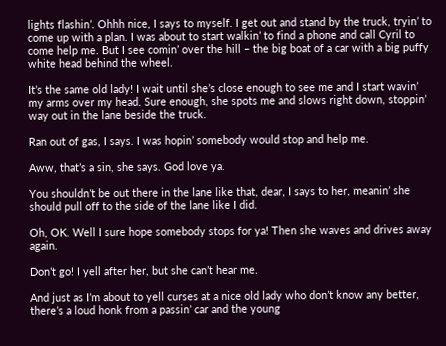lights flashin’. Ohhh nice, I says to myself. I get out and stand by the truck, tryin’ to come up with a plan. I was about to start walkin’ to find a phone and call Cyril to come help me. But I see comin’ over the hill – the big boat of a car with a big puffy white head behind the wheel.

It’s the same old lady! I wait until she’s close enough to see me and I start wavin’ my arms over my head. Sure enough, she spots me and slows right down, stoppin’ way out in the lane beside the truck.

Ran out of gas, I says. I was hopin’ somebody would stop and help me.

Aww, that’s a sin, she says. God love ya.

You shouldn’t be out there in the lane like that, dear, I says to her, meanin’ she should pull off to the side of the lane like I did.

Oh, OK. Well I sure hope somebody stops for ya! Then she waves and drives away again.

Don’t go! I yell after her, but she can’t hear me.

And just as I’m about to yell curses at a nice old lady who don’t know any better, there’s a loud honk from a passin’ car and the young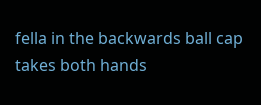fella in the backwards ball cap takes both hands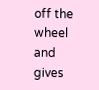off the wheel and gives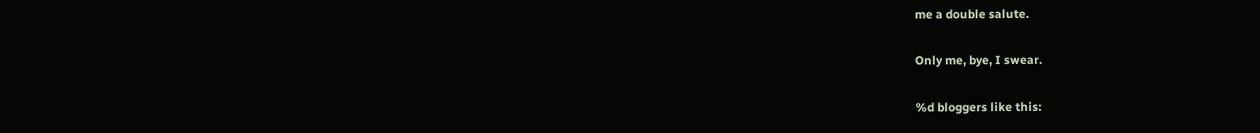me a double salute.

Only me, bye, I swear.

%d bloggers like this: